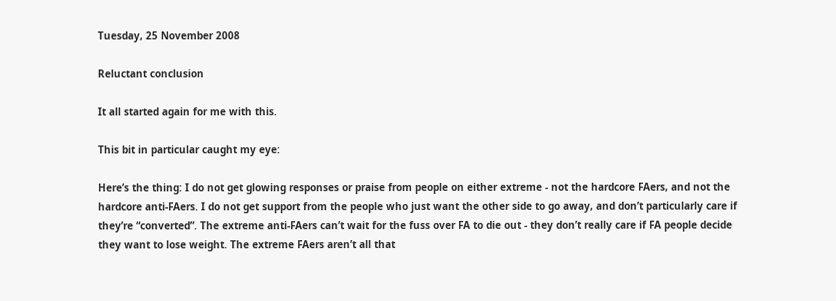Tuesday, 25 November 2008

Reluctant conclusion

It all started again for me with this.

This bit in particular caught my eye:

Here’s the thing: I do not get glowing responses or praise from people on either extreme - not the hardcore FAers, and not the hardcore anti-FAers. I do not get support from the people who just want the other side to go away, and don’t particularly care if they’re “converted”. The extreme anti-FAers can’t wait for the fuss over FA to die out - they don’t really care if FA people decide they want to lose weight. The extreme FAers aren’t all that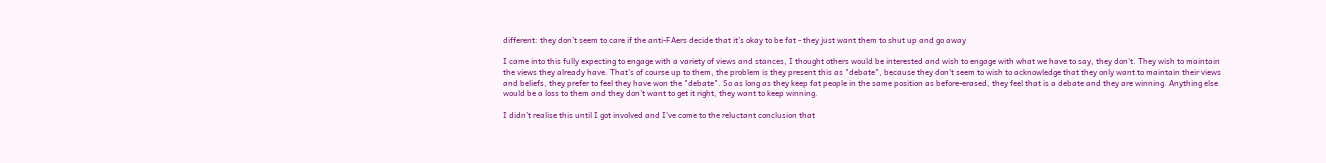different: they don’t seem to care if the anti-FAers decide that it’s okay to be fat - they just want them to shut up and go away

I came into this fully expecting to engage with a variety of views and stances, I thought others would be interested and wish to engage with what we have to say, they don't. They wish to maintain the views they already have. That's of course up to them, the problem is they present this as "debate", because they don't seem to wish to acknowledge that they only want to maintain their views and beliefs, they prefer to feel they have won the "debate". So as long as they keep fat people in the same position as before-erased, they feel that is a debate and they are winning. Anything else would be a loss to them and they don't want to get it right, they want to keep winning.

I didn't realise this until I got involved and I've come to the reluctant conclusion that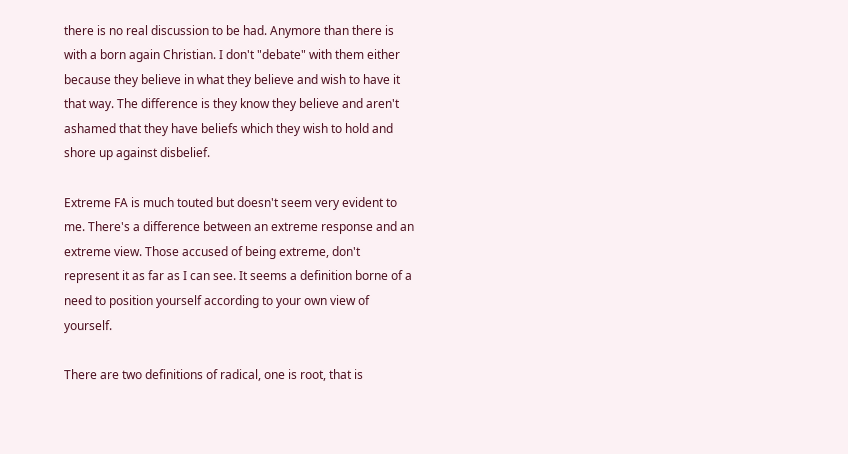there is no real discussion to be had. Anymore than there is with a born again Christian. I don't "debate" with them either because they believe in what they believe and wish to have it that way. The difference is they know they believe and aren't ashamed that they have beliefs which they wish to hold and shore up against disbelief.

Extreme FA is much touted but doesn't seem very evident to me. There's a difference between an extreme response and an extreme view. Those accused of being extreme, don't represent it as far as I can see. It seems a definition borne of a need to position yourself according to your own view of yourself.

There are two definitions of radical, one is root, that is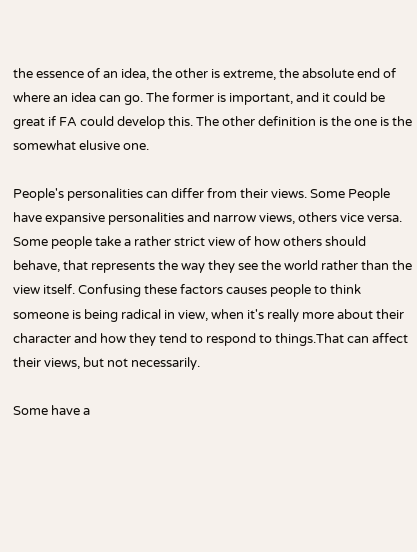the essence of an idea, the other is extreme, the absolute end of where an idea can go. The former is important, and it could be great if FA could develop this. The other definition is the one is the somewhat elusive one.

People's personalities can differ from their views. Some People have expansive personalities and narrow views, others vice versa. Some people take a rather strict view of how others should behave, that represents the way they see the world rather than the view itself. Confusing these factors causes people to think someone is being radical in view, when it's really more about their character and how they tend to respond to things.That can affect their views, but not necessarily.

Some have a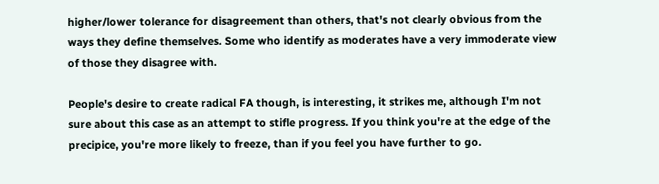higher/lower tolerance for disagreement than others, that's not clearly obvious from the ways they define themselves. Some who identify as moderates have a very immoderate view of those they disagree with.

People's desire to create radical FA though, is interesting, it strikes me, although I'm not sure about this case as an attempt to stifle progress. If you think you're at the edge of the precipice, you're more likely to freeze, than if you feel you have further to go.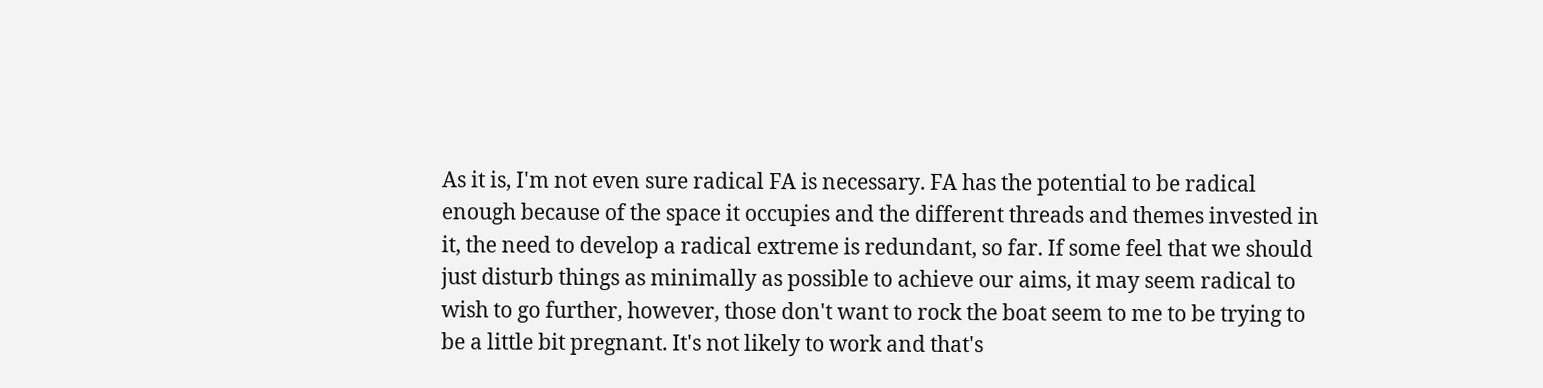As it is, I'm not even sure radical FA is necessary. FA has the potential to be radical enough because of the space it occupies and the different threads and themes invested in it, the need to develop a radical extreme is redundant, so far. If some feel that we should just disturb things as minimally as possible to achieve our aims, it may seem radical to wish to go further, however, those don't want to rock the boat seem to me to be trying to be a little bit pregnant. It's not likely to work and that's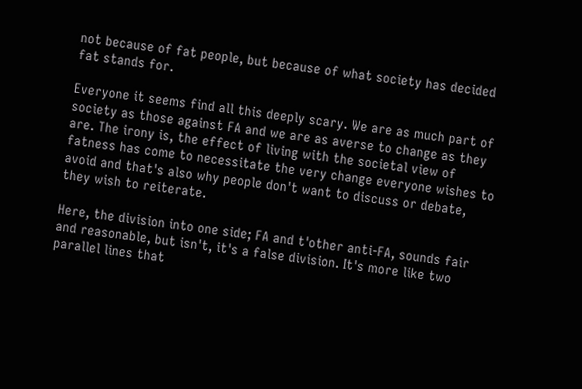not because of fat people, but because of what society has decided fat stands for.

Everyone it seems find all this deeply scary. We are as much part of society as those against FA and we are as averse to change as they are. The irony is, the effect of living with the societal view of fatness has come to necessitate the very change everyone wishes to avoid and that's also why people don't want to discuss or debate, they wish to reiterate.

Here, the division into one side; FA and t'other anti-FA, sounds fair and reasonable, but isn't, it's a false division. It's more like two parallel lines that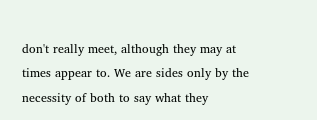don't really meet, although they may at times appear to. We are sides only by the necessity of both to say what they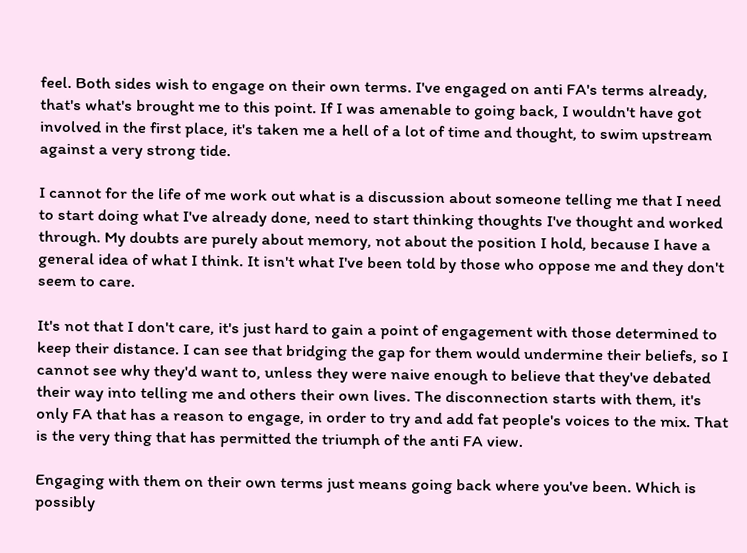feel. Both sides wish to engage on their own terms. I've engaged on anti FA's terms already, that's what's brought me to this point. If I was amenable to going back, I wouldn't have got involved in the first place, it's taken me a hell of a lot of time and thought, to swim upstream against a very strong tide.

I cannot for the life of me work out what is a discussion about someone telling me that I need to start doing what I've already done, need to start thinking thoughts I've thought and worked through. My doubts are purely about memory, not about the position I hold, because I have a general idea of what I think. It isn't what I've been told by those who oppose me and they don't seem to care.

It's not that I don't care, it's just hard to gain a point of engagement with those determined to keep their distance. I can see that bridging the gap for them would undermine their beliefs, so I cannot see why they'd want to, unless they were naive enough to believe that they've debated their way into telling me and others their own lives. The disconnection starts with them, it's only FA that has a reason to engage, in order to try and add fat people's voices to the mix. That is the very thing that has permitted the triumph of the anti FA view.

Engaging with them on their own terms just means going back where you've been. Which is possibly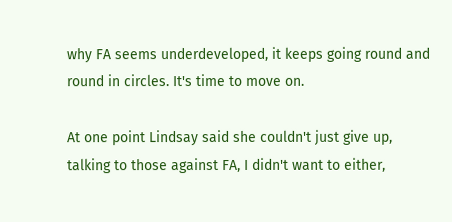why FA seems underdeveloped, it keeps going round and round in circles. It's time to move on.

At one point Lindsay said she couldn't just give up, talking to those against FA, I didn't want to either,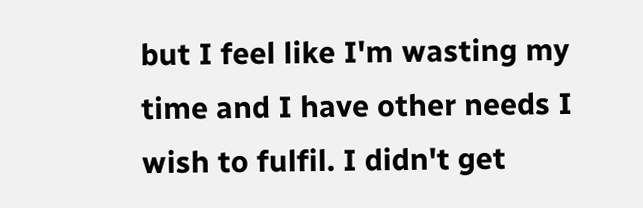but I feel like I'm wasting my time and I have other needs I wish to fulfil. I didn't get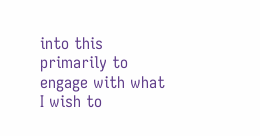into this primarily to engage with what I wish to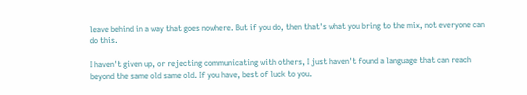leave behind in a way that goes nowhere. But if you do, then that's what you bring to the mix, not everyone can do this.

I haven't given up, or rejecting communicating with others, I just haven't found a language that can reach beyond the same old same old. If you have, best of luck to you.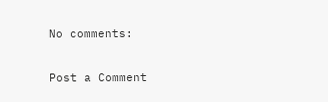No comments:

Post a Comment